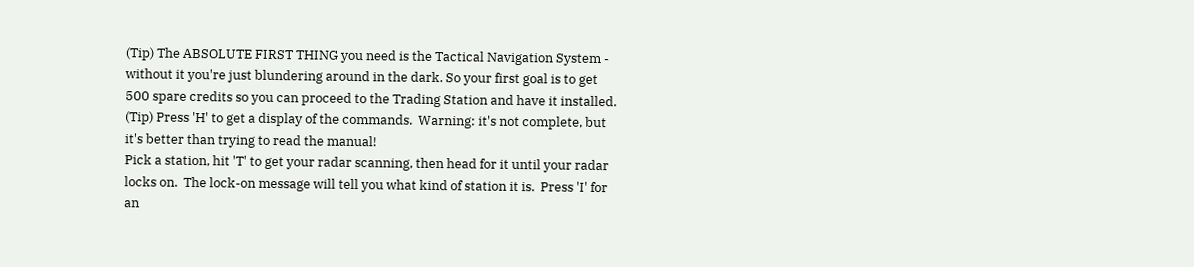(Tip) The ABSOLUTE FIRST THING you need is the Tactical Navigation System - without it you're just blundering around in the dark. So your first goal is to get 500 spare credits so you can proceed to the Trading Station and have it installed.
(Tip) Press 'H' to get a display of the commands.  Warning: it's not complete, but it's better than trying to read the manual!
Pick a station, hit 'T' to get your radar scanning, then head for it until your radar locks on.  The lock-on message will tell you what kind of station it is.  Press 'I' for an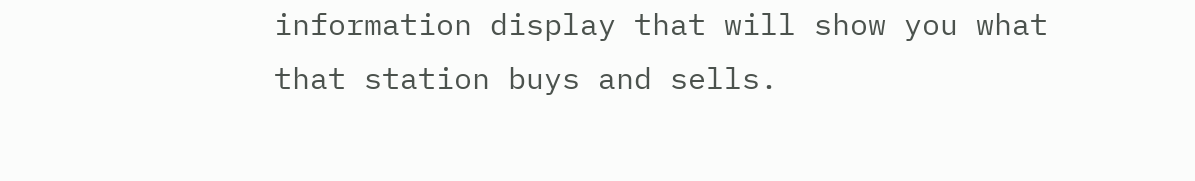information display that will show you what that station buys and sells.